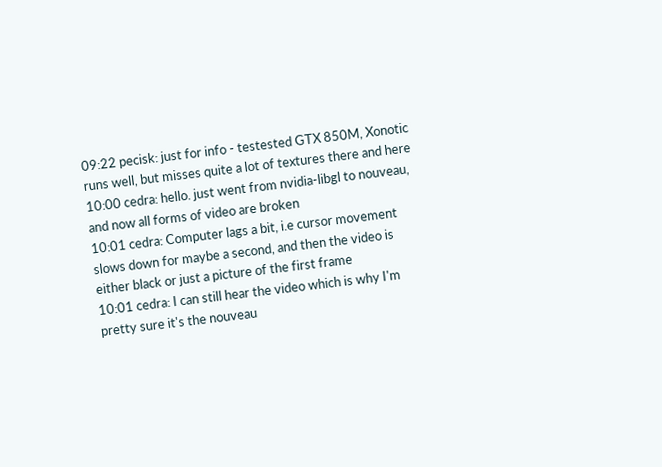09:22 pecisk: just for info - testested GTX 850M, Xonotic runs well, but misses quite a lot of textures there and here
10:00 cedra: hello. just went from nvidia-libgl to nouveau, and now all forms of video are broken
10:01 cedra: Computer lags a bit, i.e cursor movement slows down for maybe a second, and then the video is either black or just a picture of the first frame
10:01 cedra: I can still hear the video which is why I'm pretty sure it's the nouveau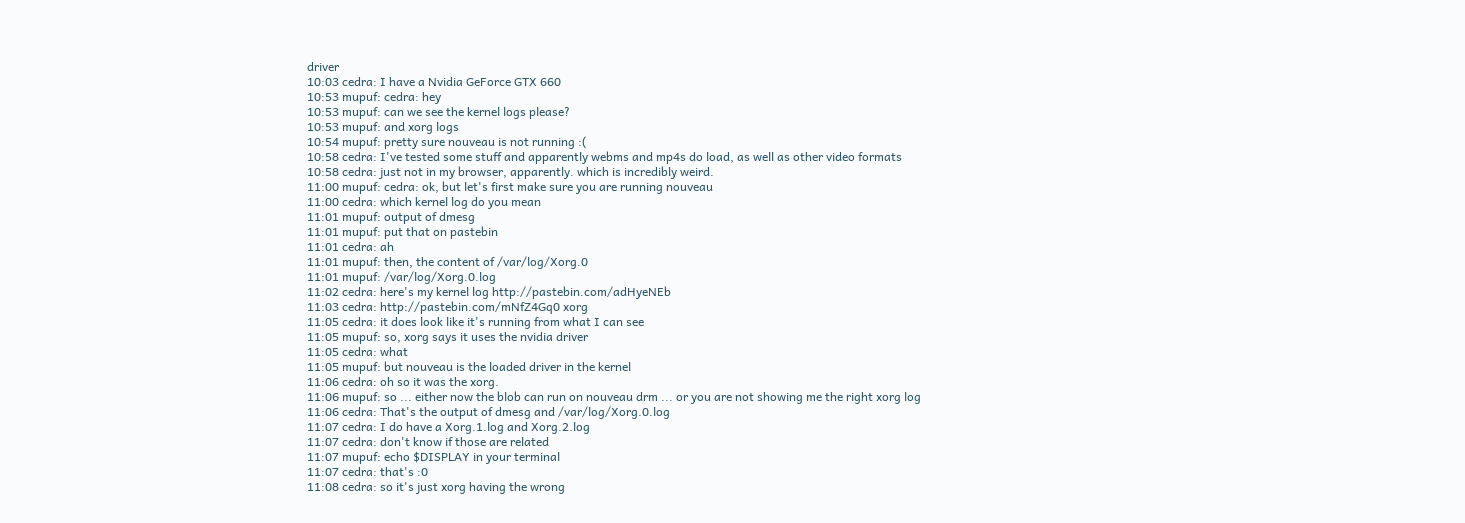driver
10:03 cedra: I have a Nvidia GeForce GTX 660
10:53 mupuf: cedra: hey
10:53 mupuf: can we see the kernel logs please?
10:53 mupuf: and xorg logs
10:54 mupuf: pretty sure nouveau is not running :(
10:58 cedra: I've tested some stuff and apparently webms and mp4s do load, as well as other video formats
10:58 cedra: just not in my browser, apparently. which is incredibly weird.
11:00 mupuf: cedra: ok, but let's first make sure you are running nouveau
11:00 cedra: which kernel log do you mean
11:01 mupuf: output of dmesg
11:01 mupuf: put that on pastebin
11:01 cedra: ah
11:01 mupuf: then, the content of /var/log/Xorg.0
11:01 mupuf: /var/log/Xorg.0.log
11:02 cedra: here's my kernel log http://pastebin.com/adHyeNEb
11:03 cedra: http://pastebin.com/mNfZ4Gq0 xorg
11:05 cedra: it does look like it's running from what I can see
11:05 mupuf: so, xorg says it uses the nvidia driver
11:05 cedra: what
11:05 mupuf: but nouveau is the loaded driver in the kernel
11:06 cedra: oh so it was the xorg.
11:06 mupuf: so ... either now the blob can run on nouveau drm ... or you are not showing me the right xorg log
11:06 cedra: That's the output of dmesg and /var/log/Xorg.0.log
11:07 cedra: I do have a Xorg.1.log and Xorg.2.log
11:07 cedra: don't know if those are related
11:07 mupuf: echo $DISPLAY in your terminal
11:07 cedra: that's :0
11:08 cedra: so it's just xorg having the wrong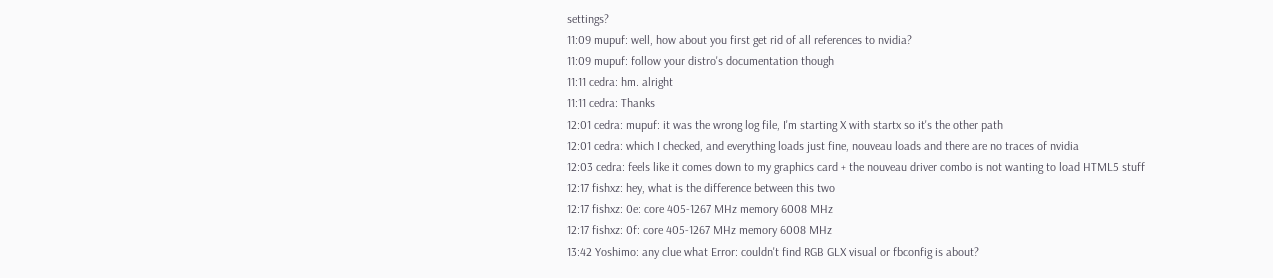settings?
11:09 mupuf: well, how about you first get rid of all references to nvidia?
11:09 mupuf: follow your distro's documentation though
11:11 cedra: hm. alright
11:11 cedra: Thanks
12:01 cedra: mupuf: it was the wrong log file, I'm starting X with startx so it's the other path
12:01 cedra: which I checked, and everything loads just fine, nouveau loads and there are no traces of nvidia
12:03 cedra: feels like it comes down to my graphics card + the nouveau driver combo is not wanting to load HTML5 stuff
12:17 fishxz: hey, what is the difference between this two
12:17 fishxz: 0e: core 405-1267 MHz memory 6008 MHz
12:17 fishxz: 0f: core 405-1267 MHz memory 6008 MHz
13:42 Yoshimo: any clue what Error: couldn't find RGB GLX visual or fbconfig is about?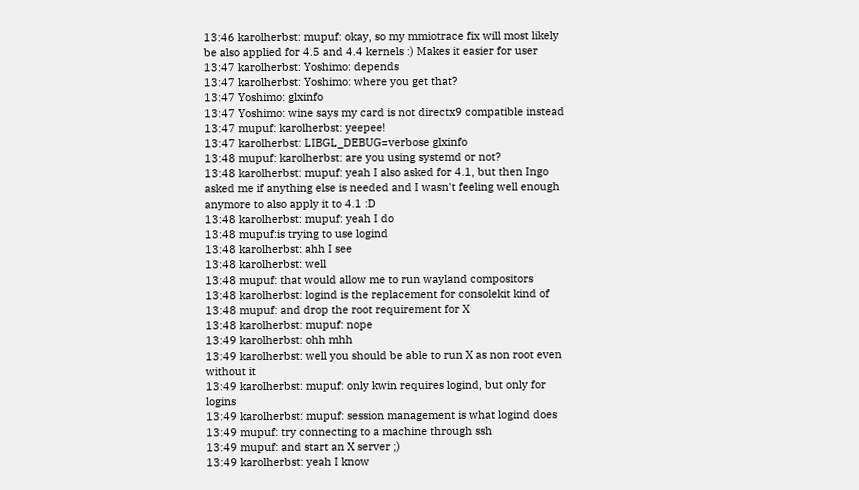13:46 karolherbst: mupuf: okay, so my mmiotrace fix will most likely be also applied for 4.5 and 4.4 kernels :) Makes it easier for user
13:47 karolherbst: Yoshimo: depends
13:47 karolherbst: Yoshimo: where you get that?
13:47 Yoshimo: glxinfo
13:47 Yoshimo: wine says my card is not directx9 compatible instead
13:47 mupuf: karolherbst: yeepee!
13:47 karolherbst: LIBGL_DEBUG=verbose glxinfo
13:48 mupuf: karolherbst: are you using systemd or not?
13:48 karolherbst: mupuf: yeah I also asked for 4.1, but then Ingo asked me if anything else is needed and I wasn't feeling well enough anymore to also apply it to 4.1 :D
13:48 karolherbst: mupuf: yeah I do
13:48 mupuf:is trying to use logind
13:48 karolherbst: ahh I see
13:48 karolherbst: well
13:48 mupuf: that would allow me to run wayland compositors
13:48 karolherbst: logind is the replacement for consolekit kind of
13:48 mupuf: and drop the root requirement for X
13:48 karolherbst: mupuf: nope
13:49 karolherbst: ohh mhh
13:49 karolherbst: well you should be able to run X as non root even without it
13:49 karolherbst: mupuf: only kwin requires logind, but only for logins
13:49 karolherbst: mupuf: session management is what logind does
13:49 mupuf: try connecting to a machine through ssh
13:49 mupuf: and start an X server ;)
13:49 karolherbst: yeah I know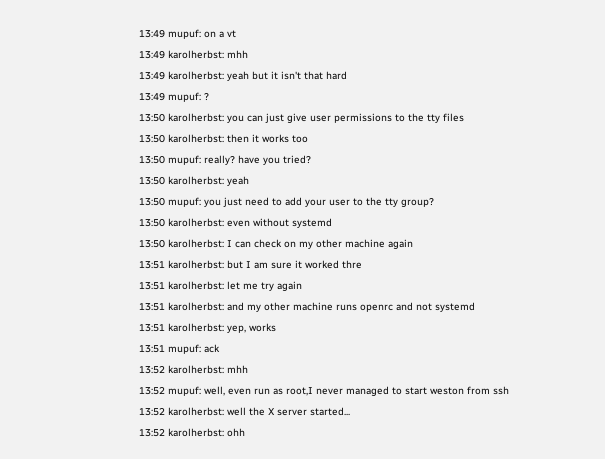13:49 mupuf: on a vt
13:49 karolherbst: mhh
13:49 karolherbst: yeah but it isn't that hard
13:49 mupuf: ?
13:50 karolherbst: you can just give user permissions to the tty files
13:50 karolherbst: then it works too
13:50 mupuf: really? have you tried?
13:50 karolherbst: yeah
13:50 mupuf: you just need to add your user to the tty group?
13:50 karolherbst: even without systemd
13:50 karolherbst: I can check on my other machine again
13:51 karolherbst: but I am sure it worked thre
13:51 karolherbst: let me try again
13:51 karolherbst: and my other machine runs openrc and not systemd
13:51 karolherbst: yep, works
13:51 mupuf: ack
13:52 karolherbst: mhh
13:52 mupuf: well, even run as root,I never managed to start weston from ssh
13:52 karolherbst: well the X server started...
13:52 karolherbst: ohh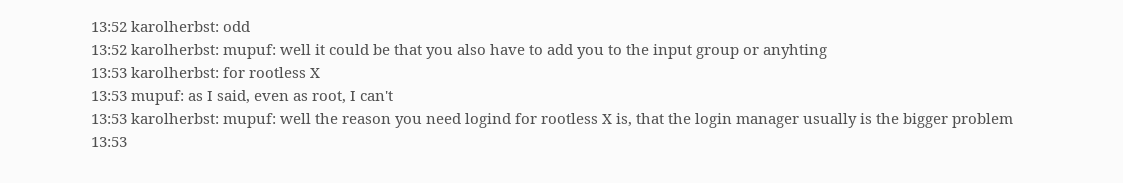13:52 karolherbst: odd
13:52 karolherbst: mupuf: well it could be that you also have to add you to the input group or anyhting
13:53 karolherbst: for rootless X
13:53 mupuf: as I said, even as root, I can't
13:53 karolherbst: mupuf: well the reason you need logind for rootless X is, that the login manager usually is the bigger problem
13:53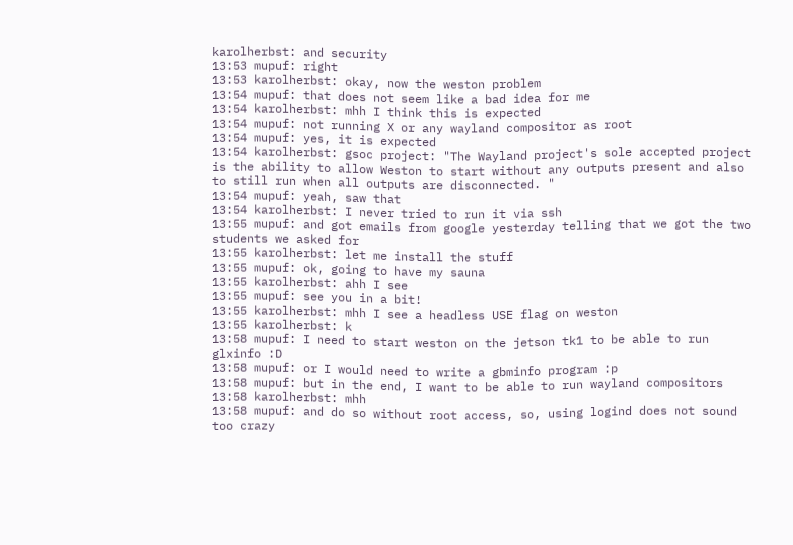karolherbst: and security
13:53 mupuf: right
13:53 karolherbst: okay, now the weston problem
13:54 mupuf: that does not seem like a bad idea for me
13:54 karolherbst: mhh I think this is expected
13:54 mupuf: not running X or any wayland compositor as root
13:54 mupuf: yes, it is expected
13:54 karolherbst: gsoc project: "The Wayland project's sole accepted project is the ability to allow Weston to start without any outputs present and also to still run when all outputs are disconnected. "
13:54 mupuf: yeah, saw that
13:54 karolherbst: I never tried to run it via ssh
13:55 mupuf: and got emails from google yesterday telling that we got the two students we asked for
13:55 karolherbst: let me install the stuff
13:55 mupuf: ok, going to have my sauna
13:55 karolherbst: ahh I see
13:55 mupuf: see you in a bit!
13:55 karolherbst: mhh I see a headless USE flag on weston
13:55 karolherbst: k
13:58 mupuf: I need to start weston on the jetson tk1 to be able to run glxinfo :D
13:58 mupuf: or I would need to write a gbminfo program :p
13:58 mupuf: but in the end, I want to be able to run wayland compositors
13:58 karolherbst: mhh
13:58 mupuf: and do so without root access, so, using logind does not sound too crazy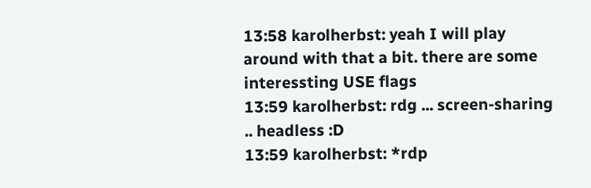13:58 karolherbst: yeah I will play around with that a bit. there are some interessting USE flags
13:59 karolherbst: rdg ... screen-sharing .. headless :D
13:59 karolherbst: *rdp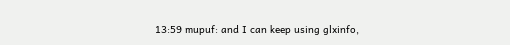13:59 mupuf: and I can keep using glxinfo,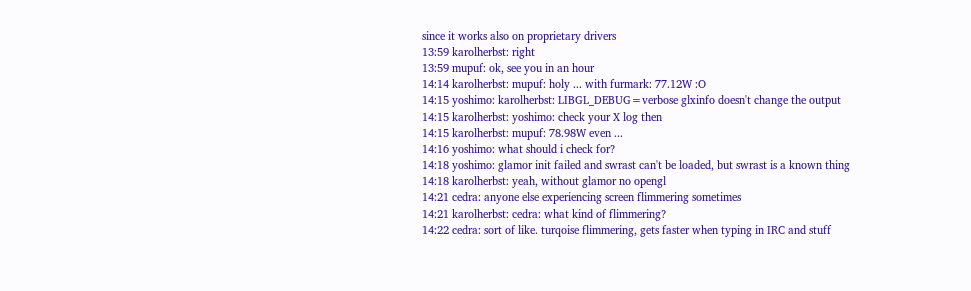since it works also on proprietary drivers
13:59 karolherbst: right
13:59 mupuf: ok, see you in an hour
14:14 karolherbst: mupuf: holy ... with furmark: 77.12W :O
14:15 yoshimo: karolherbst: LIBGL_DEBUG=verbose glxinfo doesn't change the output
14:15 karolherbst: yoshimo: check your X log then
14:15 karolherbst: mupuf: 78.98W even ...
14:16 yoshimo: what should i check for?
14:18 yoshimo: glamor init failed and swrast can't be loaded, but swrast is a known thing
14:18 karolherbst: yeah, without glamor no opengl
14:21 cedra: anyone else experiencing screen flimmering sometimes
14:21 karolherbst: cedra: what kind of flimmering?
14:22 cedra: sort of like. turqoise flimmering, gets faster when typing in IRC and stuff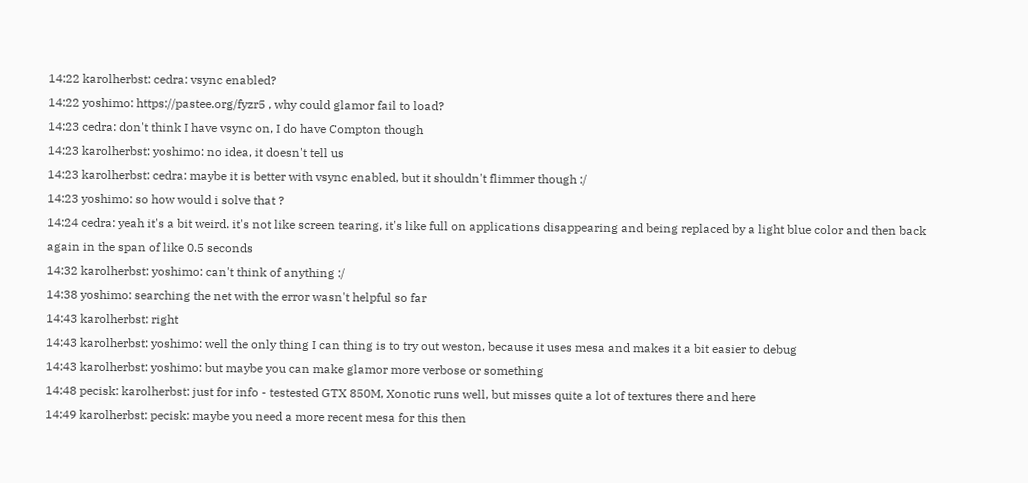14:22 karolherbst: cedra: vsync enabled?
14:22 yoshimo: https://pastee.org/fyzr5 , why could glamor fail to load?
14:23 cedra: don't think I have vsync on, I do have Compton though
14:23 karolherbst: yoshimo: no idea, it doesn't tell us
14:23 karolherbst: cedra: maybe it is better with vsync enabled, but it shouldn't flimmer though :/
14:23 yoshimo: so how would i solve that ?
14:24 cedra: yeah it's a bit weird. it's not like screen tearing, it's like full on applications disappearing and being replaced by a light blue color and then back again in the span of like 0.5 seconds
14:32 karolherbst: yoshimo: can't think of anything :/
14:38 yoshimo: searching the net with the error wasn't helpful so far
14:43 karolherbst: right
14:43 karolherbst: yoshimo: well the only thing I can thing is to try out weston, because it uses mesa and makes it a bit easier to debug
14:43 karolherbst: yoshimo: but maybe you can make glamor more verbose or something
14:48 pecisk: karolherbst: just for info - testested GTX 850M, Xonotic runs well, but misses quite a lot of textures there and here
14:49 karolherbst: pecisk: maybe you need a more recent mesa for this then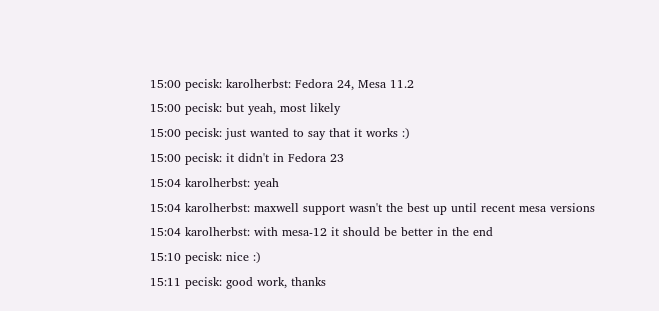15:00 pecisk: karolherbst: Fedora 24, Mesa 11.2
15:00 pecisk: but yeah, most likely
15:00 pecisk: just wanted to say that it works :)
15:00 pecisk: it didn't in Fedora 23
15:04 karolherbst: yeah
15:04 karolherbst: maxwell support wasn't the best up until recent mesa versions
15:04 karolherbst: with mesa-12 it should be better in the end
15:10 pecisk: nice :)
15:11 pecisk: good work, thanks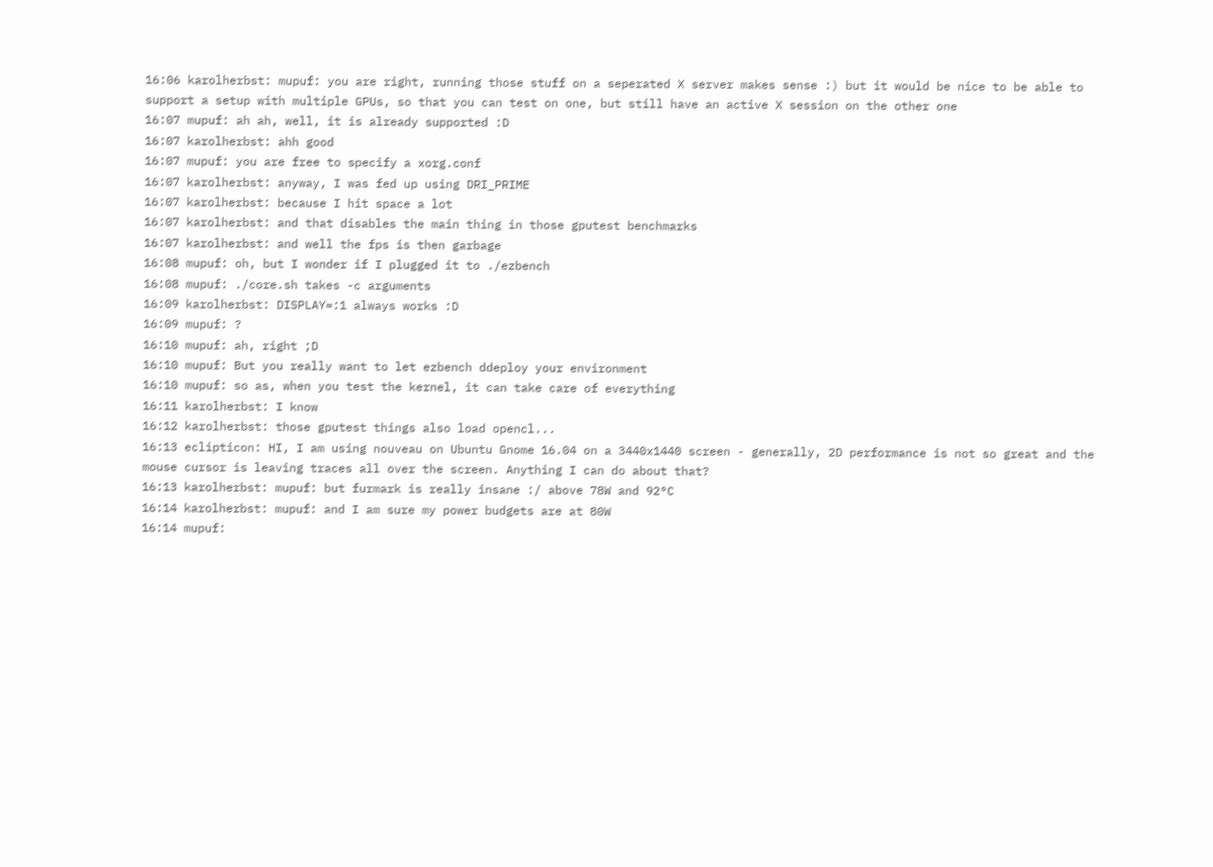16:06 karolherbst: mupuf: you are right, running those stuff on a seperated X server makes sense :) but it would be nice to be able to support a setup with multiple GPUs, so that you can test on one, but still have an active X session on the other one
16:07 mupuf: ah ah, well, it is already supported :D
16:07 karolherbst: ahh good
16:07 mupuf: you are free to specify a xorg.conf
16:07 karolherbst: anyway, I was fed up using DRI_PRIME
16:07 karolherbst: because I hit space a lot
16:07 karolherbst: and that disables the main thing in those gputest benchmarks
16:07 karolherbst: and well the fps is then garbage
16:08 mupuf: oh, but I wonder if I plugged it to ./ezbench
16:08 mupuf: ./core.sh takes -c arguments
16:09 karolherbst: DISPLAY=:1 always works :D
16:09 mupuf: ?
16:10 mupuf: ah, right ;D
16:10 mupuf: But you really want to let ezbench ddeploy your environment
16:10 mupuf: so as, when you test the kernel, it can take care of everything
16:11 karolherbst: I know
16:12 karolherbst: those gputest things also load opencl...
16:13 eclipticon: HI, I am using nouveau on Ubuntu Gnome 16.04 on a 3440x1440 screen - generally, 2D performance is not so great and the mouse cursor is leaving traces all over the screen. Anything I can do about that?
16:13 karolherbst: mupuf: but furmark is really insane :/ above 78W and 92°C
16:14 karolherbst: mupuf: and I am sure my power budgets are at 80W
16:14 mupuf: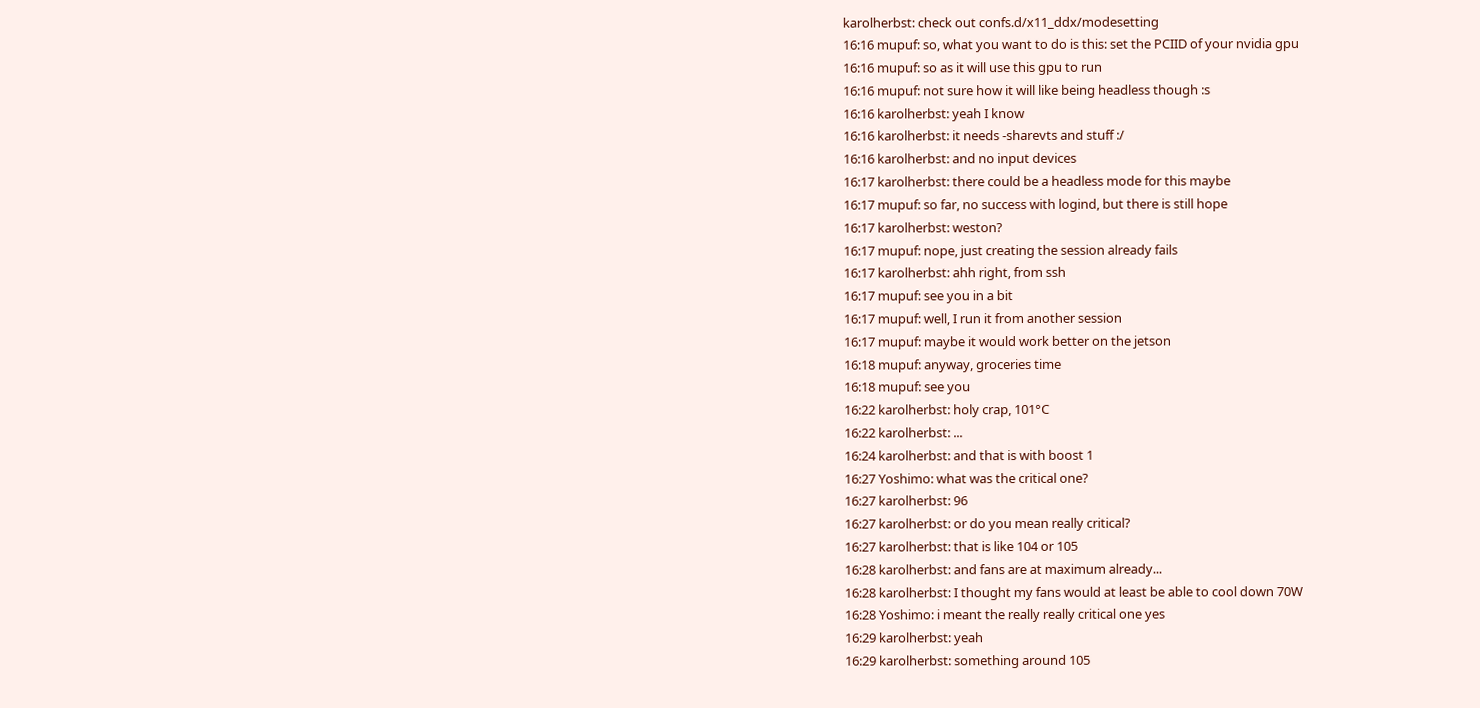karolherbst: check out confs.d/x11_ddx/modesetting
16:16 mupuf: so, what you want to do is this: set the PCIID of your nvidia gpu
16:16 mupuf: so as it will use this gpu to run
16:16 mupuf: not sure how it will like being headless though :s
16:16 karolherbst: yeah I know
16:16 karolherbst: it needs -sharevts and stuff :/
16:16 karolherbst: and no input devices
16:17 karolherbst: there could be a headless mode for this maybe
16:17 mupuf: so far, no success with logind, but there is still hope
16:17 karolherbst: weston?
16:17 mupuf: nope, just creating the session already fails
16:17 karolherbst: ahh right, from ssh
16:17 mupuf: see you in a bit
16:17 mupuf: well, I run it from another session
16:17 mupuf: maybe it would work better on the jetson
16:18 mupuf: anyway, groceries time
16:18 mupuf: see you
16:22 karolherbst: holy crap, 101°C
16:22 karolherbst: ...
16:24 karolherbst: and that is with boost 1
16:27 Yoshimo: what was the critical one?
16:27 karolherbst: 96
16:27 karolherbst: or do you mean really critical?
16:27 karolherbst: that is like 104 or 105
16:28 karolherbst: and fans are at maximum already...
16:28 karolherbst: I thought my fans would at least be able to cool down 70W
16:28 Yoshimo: i meant the really really critical one yes
16:29 karolherbst: yeah
16:29 karolherbst: something around 105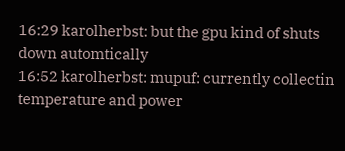16:29 karolherbst: but the gpu kind of shuts down automtically
16:52 karolherbst: mupuf: currently collectin temperature and power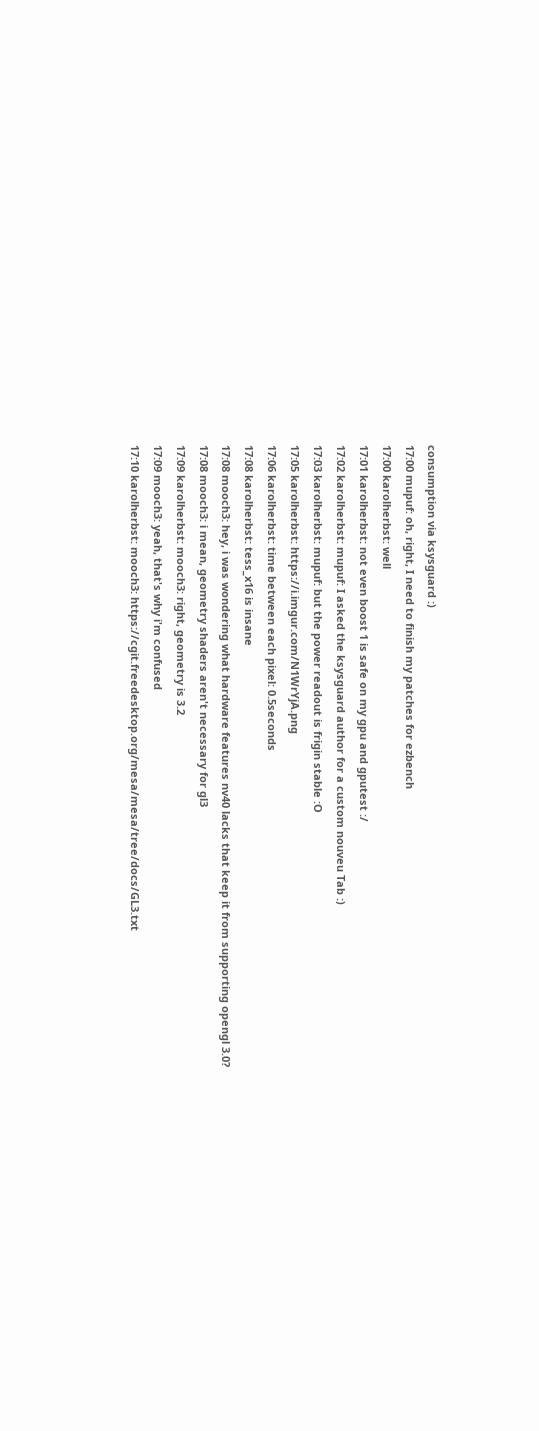consumption via ksysguard :)
17:00 mupuf: oh, right, I need to finish my patches for ezbench
17:00 karolherbst: well
17:01 karolherbst: not even boost 1 is safe on my gpu and gputest :/
17:02 karolherbst: mupuf: I asked the ksysguard author for a custom nouveu Tab :)
17:03 karolherbst: mupuf: but the power readout is frigin stable :O
17:05 karolherbst: https://i.imgur.com/N1WrYjA.png
17:06 karolherbst: time between each pixel: 0.5seconds
17:08 karolherbst: tess_x16 is insane
17:08 mooch3: hey, i was wondering what hardware features nv40 lacks that keep it from supporting opengl 3.0?
17:08 mooch3: i mean, geometry shaders aren't necessary for gl3
17:09 karolherbst: mooch3: right, geometry is 3.2
17:09 mooch3: yeah, that's why i'm confused
17:10 karolherbst: mooch3: https://cgit.freedesktop.org/mesa/mesa/tree/docs/GL3.txt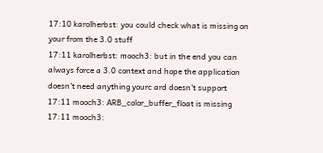17:10 karolherbst: you could check what is missing on your from the 3.0 stuff
17:11 karolherbst: mooch3: but in the end you can always force a 3.0 context and hope the application doesn't need anything yourc ard doesn't support
17:11 mooch3: ARB_color_buffer_float is missing
17:11 mooch3: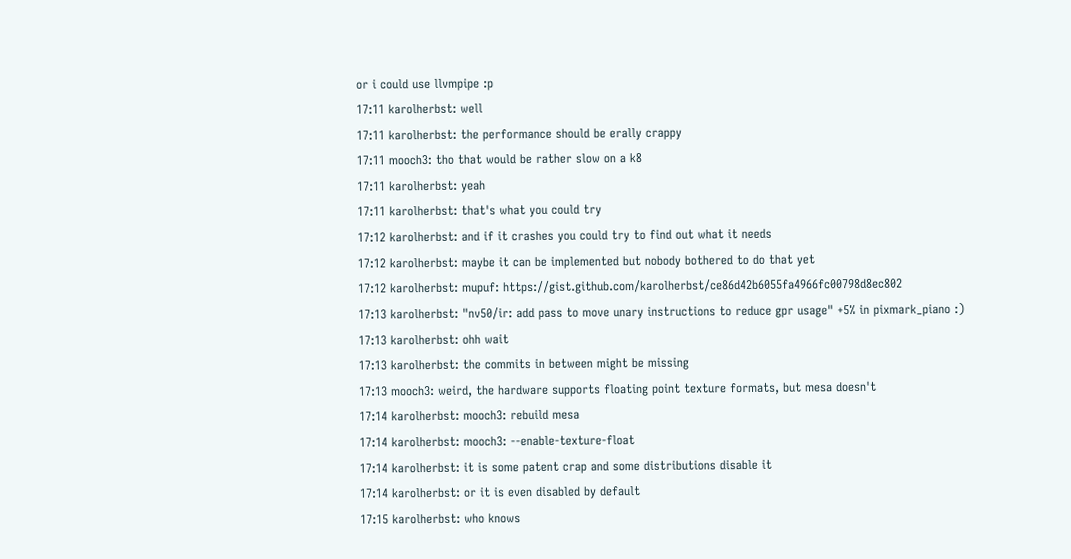or i could use llvmpipe :p
17:11 karolherbst: well
17:11 karolherbst: the performance should be erally crappy
17:11 mooch3: tho that would be rather slow on a k8
17:11 karolherbst: yeah
17:11 karolherbst: that's what you could try
17:12 karolherbst: and if it crashes you could try to find out what it needs
17:12 karolherbst: maybe it can be implemented but nobody bothered to do that yet
17:12 karolherbst: mupuf: https://gist.github.com/karolherbst/ce86d42b6055fa4966fc00798d8ec802
17:13 karolherbst: "nv50/ir: add pass to move unary instructions to reduce gpr usage" +5% in pixmark_piano :)
17:13 karolherbst: ohh wait
17:13 karolherbst: the commits in between might be missing
17:13 mooch3: weird, the hardware supports floating point texture formats, but mesa doesn't
17:14 karolherbst: mooch3: rebuild mesa
17:14 karolherbst: mooch3: --enable-texture-float
17:14 karolherbst: it is some patent crap and some distributions disable it
17:14 karolherbst: or it is even disabled by default
17:15 karolherbst: who knows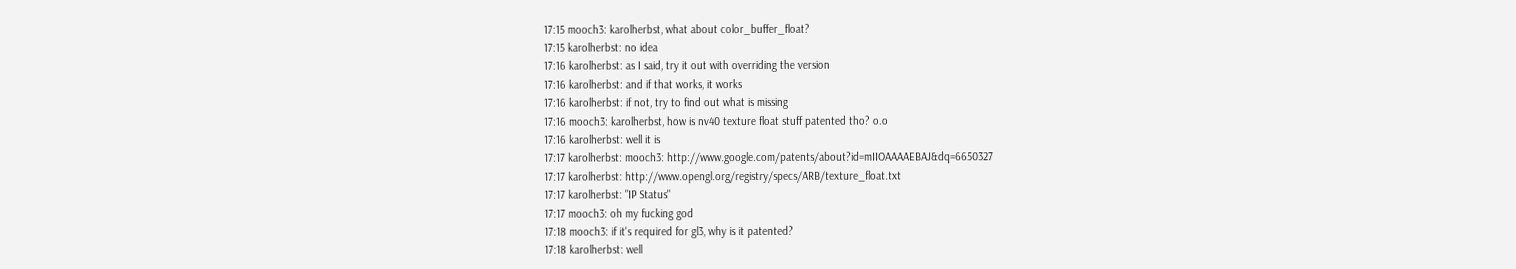17:15 mooch3: karolherbst, what about color_buffer_float?
17:15 karolherbst: no idea
17:16 karolherbst: as I said, try it out with overriding the version
17:16 karolherbst: and if that works, it works
17:16 karolherbst: if not, try to find out what is missing
17:16 mooch3: karolherbst, how is nv40 texture float stuff patented tho? o.o
17:16 karolherbst: well it is
17:17 karolherbst: mooch3: http://www.google.com/patents/about?id=mIIOAAAAEBAJ&dq=6650327
17:17 karolherbst: http://www.opengl.org/registry/specs/ARB/texture_float.txt
17:17 karolherbst: "IP Status"
17:17 mooch3: oh my fucking god
17:18 mooch3: if it's required for gl3, why is it patented?
17:18 karolherbst: well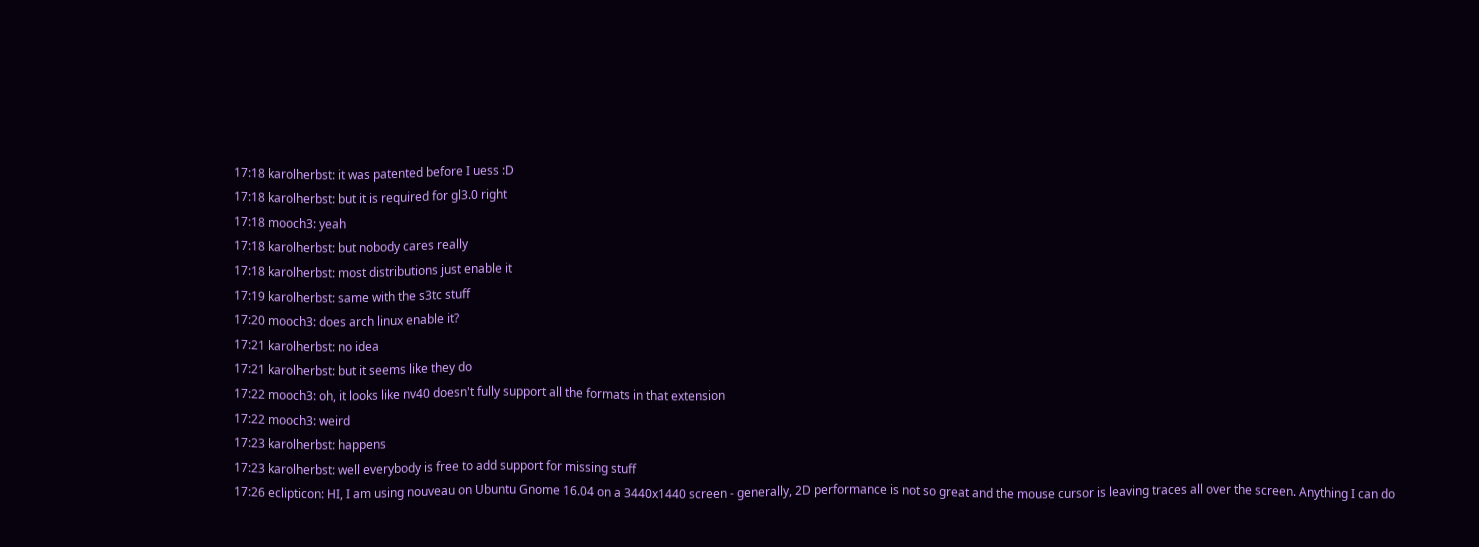17:18 karolherbst: it was patented before I uess :D
17:18 karolherbst: but it is required for gl3.0 right
17:18 mooch3: yeah
17:18 karolherbst: but nobody cares really
17:18 karolherbst: most distributions just enable it
17:19 karolherbst: same with the s3tc stuff
17:20 mooch3: does arch linux enable it?
17:21 karolherbst: no idea
17:21 karolherbst: but it seems like they do
17:22 mooch3: oh, it looks like nv40 doesn't fully support all the formats in that extension
17:22 mooch3: weird
17:23 karolherbst: happens
17:23 karolherbst: well everybody is free to add support for missing stuff
17:26 eclipticon: HI, I am using nouveau on Ubuntu Gnome 16.04 on a 3440x1440 screen - generally, 2D performance is not so great and the mouse cursor is leaving traces all over the screen. Anything I can do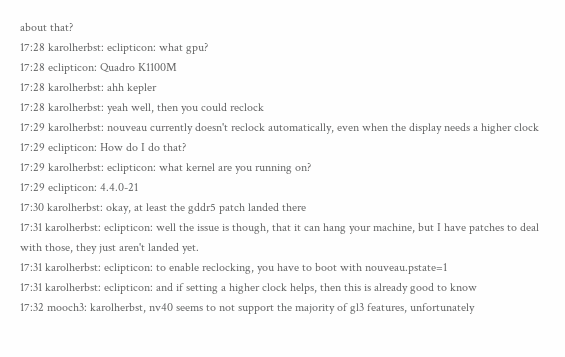about that?
17:28 karolherbst: eclipticon: what gpu?
17:28 eclipticon: Quadro K1100M
17:28 karolherbst: ahh kepler
17:28 karolherbst: yeah well, then you could reclock
17:29 karolherbst: nouveau currently doesn't reclock automatically, even when the display needs a higher clock
17:29 eclipticon: How do I do that?
17:29 karolherbst: eclipticon: what kernel are you running on?
17:29 eclipticon: 4.4.0-21
17:30 karolherbst: okay, at least the gddr5 patch landed there
17:31 karolherbst: eclipticon: well the issue is though, that it can hang your machine, but I have patches to deal with those, they just aren't landed yet.
17:31 karolherbst: eclipticon: to enable reclocking, you have to boot with nouveau.pstate=1
17:31 karolherbst: eclipticon: and if setting a higher clock helps, then this is already good to know
17:32 mooch3: karolherbst, nv40 seems to not support the majority of gl3 features, unfortunately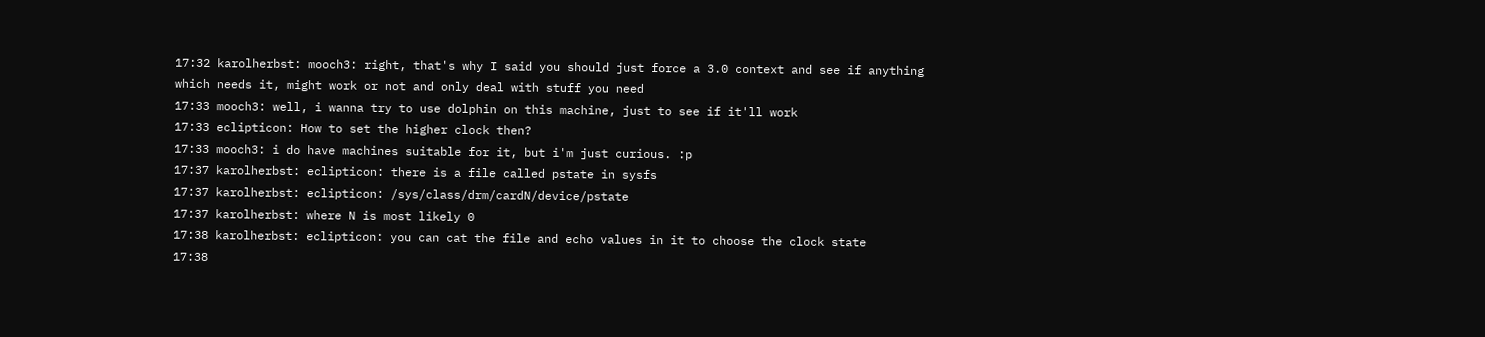17:32 karolherbst: mooch3: right, that's why I said you should just force a 3.0 context and see if anything which needs it, might work or not and only deal with stuff you need
17:33 mooch3: well, i wanna try to use dolphin on this machine, just to see if it'll work
17:33 eclipticon: How to set the higher clock then?
17:33 mooch3: i do have machines suitable for it, but i'm just curious. :p
17:37 karolherbst: eclipticon: there is a file called pstate in sysfs
17:37 karolherbst: eclipticon: /sys/class/drm/cardN/device/pstate
17:37 karolherbst: where N is most likely 0
17:38 karolherbst: eclipticon: you can cat the file and echo values in it to choose the clock state
17:38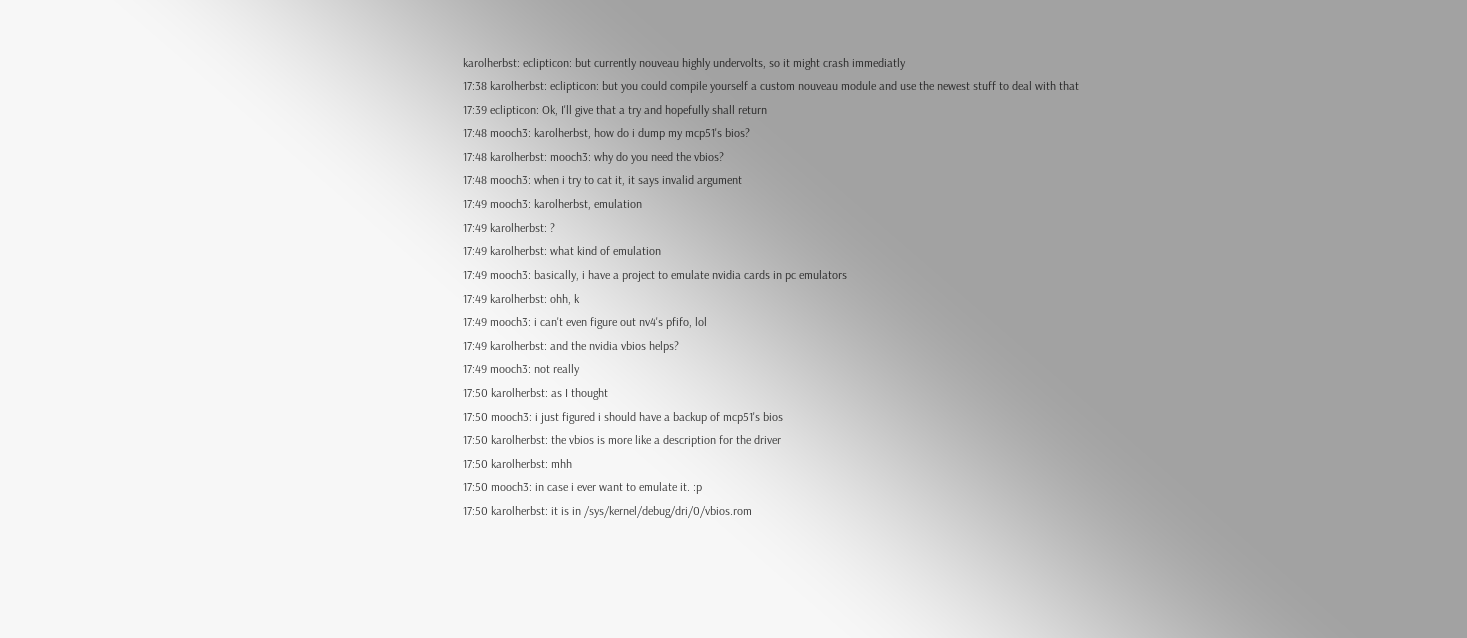karolherbst: eclipticon: but currently nouveau highly undervolts, so it might crash immediatly
17:38 karolherbst: eclipticon: but you could compile yourself a custom nouveau module and use the newest stuff to deal with that
17:39 eclipticon: Ok, I'll give that a try and hopefully shall return
17:48 mooch3: karolherbst, how do i dump my mcp51's bios?
17:48 karolherbst: mooch3: why do you need the vbios?
17:48 mooch3: when i try to cat it, it says invalid argument
17:49 mooch3: karolherbst, emulation
17:49 karolherbst: ?
17:49 karolherbst: what kind of emulation
17:49 mooch3: basically, i have a project to emulate nvidia cards in pc emulators
17:49 karolherbst: ohh, k
17:49 mooch3: i can't even figure out nv4's pfifo, lol
17:49 karolherbst: and the nvidia vbios helps?
17:49 mooch3: not really
17:50 karolherbst: as I thought
17:50 mooch3: i just figured i should have a backup of mcp51's bios
17:50 karolherbst: the vbios is more like a description for the driver
17:50 karolherbst: mhh
17:50 mooch3: in case i ever want to emulate it. :p
17:50 karolherbst: it is in /sys/kernel/debug/dri/0/vbios.rom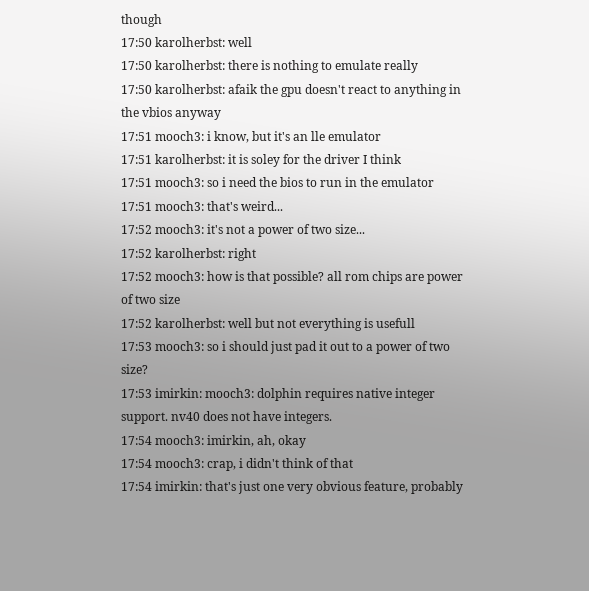though
17:50 karolherbst: well
17:50 karolherbst: there is nothing to emulate really
17:50 karolherbst: afaik the gpu doesn't react to anything in the vbios anyway
17:51 mooch3: i know, but it's an lle emulator
17:51 karolherbst: it is soley for the driver I think
17:51 mooch3: so i need the bios to run in the emulator
17:51 mooch3: that's weird...
17:52 mooch3: it's not a power of two size...
17:52 karolherbst: right
17:52 mooch3: how is that possible? all rom chips are power of two size
17:52 karolherbst: well but not everything is usefull
17:53 mooch3: so i should just pad it out to a power of two size?
17:53 imirkin: mooch3: dolphin requires native integer support. nv40 does not have integers.
17:54 mooch3: imirkin, ah, okay
17:54 mooch3: crap, i didn't think of that
17:54 imirkin: that's just one very obvious feature, probably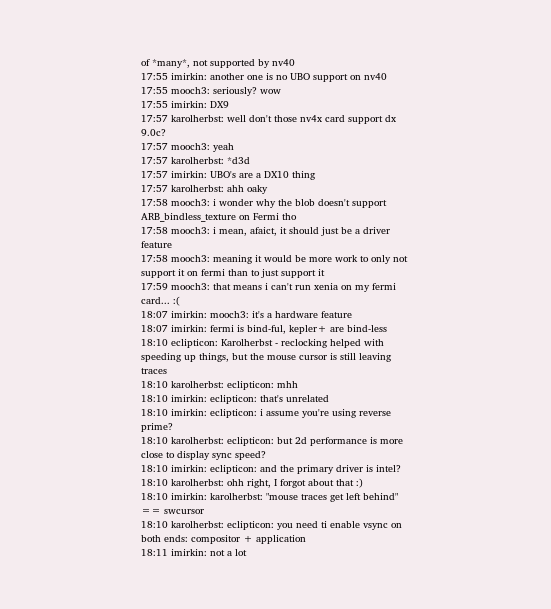of *many*, not supported by nv40
17:55 imirkin: another one is no UBO support on nv40
17:55 mooch3: seriously? wow
17:55 imirkin: DX9
17:57 karolherbst: well don't those nv4x card support dx 9.0c?
17:57 mooch3: yeah
17:57 karolherbst: *d3d
17:57 imirkin: UBO's are a DX10 thing
17:57 karolherbst: ahh oaky
17:58 mooch3: i wonder why the blob doesn't support ARB_bindless_texture on Fermi tho
17:58 mooch3: i mean, afaict, it should just be a driver feature
17:58 mooch3: meaning it would be more work to only not support it on fermi than to just support it
17:59 mooch3: that means i can't run xenia on my fermi card... :(
18:07 imirkin: mooch3: it's a hardware feature
18:07 imirkin: fermi is bind-ful, kepler+ are bind-less
18:10 eclipticon: Karolherbst - reclocking helped with speeding up things, but the mouse cursor is still leaving traces
18:10 karolherbst: eclipticon: mhh
18:10 imirkin: eclipticon: that's unrelated
18:10 imirkin: eclipticon: i assume you're using reverse prime?
18:10 karolherbst: eclipticon: but 2d performance is more close to display sync speed?
18:10 imirkin: eclipticon: and the primary driver is intel?
18:10 karolherbst: ohh right, I forgot about that :)
18:10 imirkin: karolherbst: "mouse traces get left behind" == swcursor
18:10 karolherbst: eclipticon: you need ti enable vsync on both ends: compositor + application
18:11 imirkin: not a lot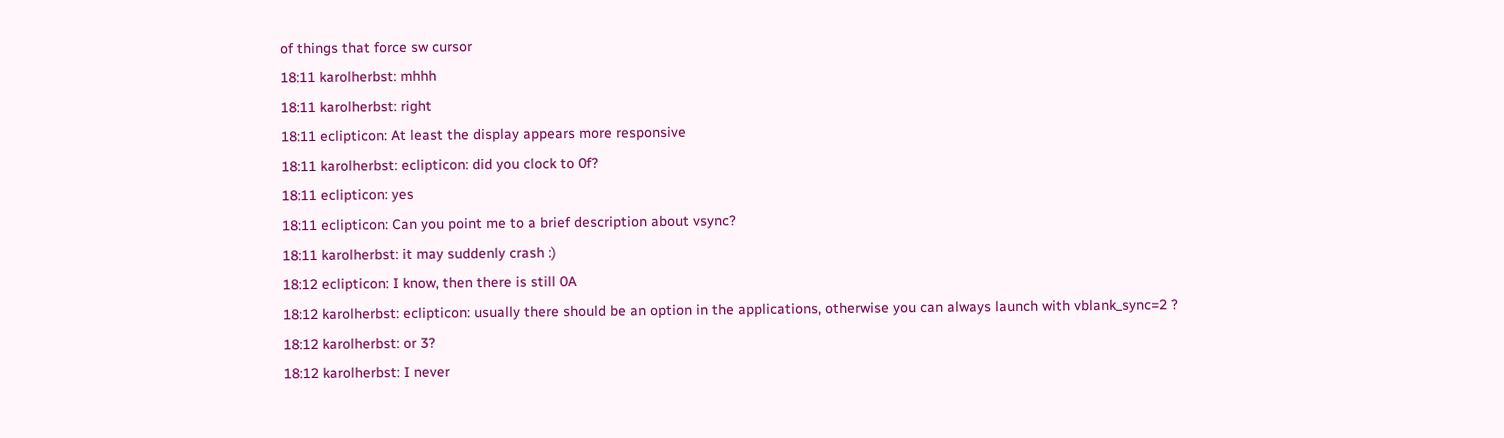of things that force sw cursor
18:11 karolherbst: mhhh
18:11 karolherbst: right
18:11 eclipticon: At least the display appears more responsive
18:11 karolherbst: eclipticon: did you clock to 0f?
18:11 eclipticon: yes
18:11 eclipticon: Can you point me to a brief description about vsync?
18:11 karolherbst: it may suddenly crash :)
18:12 eclipticon: I know, then there is still 0A
18:12 karolherbst: eclipticon: usually there should be an option in the applications, otherwise you can always launch with vblank_sync=2 ?
18:12 karolherbst: or 3?
18:12 karolherbst: I never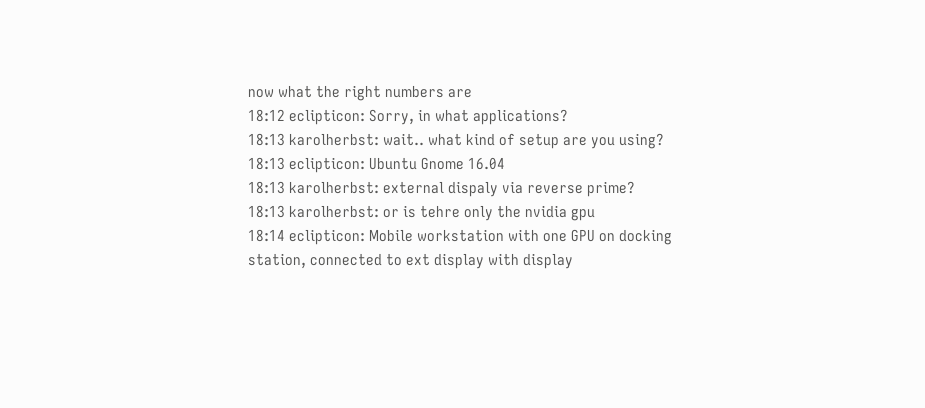now what the right numbers are
18:12 eclipticon: Sorry, in what applications?
18:13 karolherbst: wait.. what kind of setup are you using?
18:13 eclipticon: Ubuntu Gnome 16.04
18:13 karolherbst: external dispaly via reverse prime?
18:13 karolherbst: or is tehre only the nvidia gpu
18:14 eclipticon: Mobile workstation with one GPU on docking station, connected to ext display with display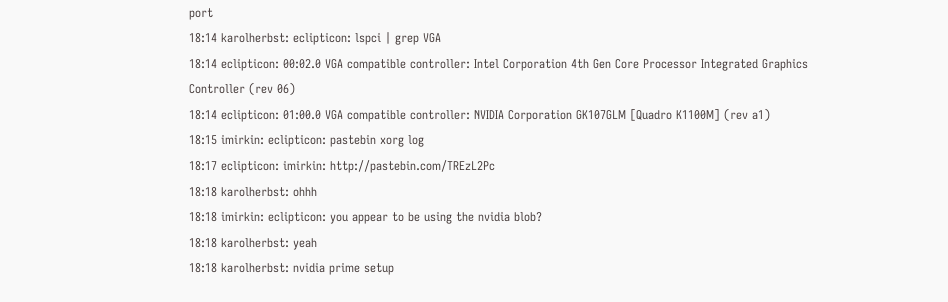port
18:14 karolherbst: eclipticon: lspci | grep VGA
18:14 eclipticon: 00:02.0 VGA compatible controller: Intel Corporation 4th Gen Core Processor Integrated Graphics Controller (rev 06)
18:14 eclipticon: 01:00.0 VGA compatible controller: NVIDIA Corporation GK107GLM [Quadro K1100M] (rev a1)
18:15 imirkin: eclipticon: pastebin xorg log
18:17 eclipticon: imirkin: http://pastebin.com/TREzL2Pc
18:18 karolherbst: ohhh
18:18 imirkin: eclipticon: you appear to be using the nvidia blob?
18:18 karolherbst: yeah
18:18 karolherbst: nvidia prime setup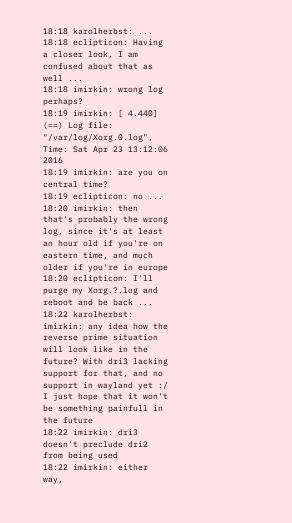18:18 karolherbst: ...
18:18 eclipticon: Having a closer look, I am confused about that as well ...
18:18 imirkin: wrong log perhaps?
18:19 imirkin: [ 4.440] (==) Log file: "/var/log/Xorg.0.log", Time: Sat Apr 23 13:12:06 2016
18:19 imirkin: are you on central time?
18:19 eclipticon: no ...
18:20 imirkin: then that's probably the wrong log, since it's at least an hour old if you're on eastern time, and much older if you're in europe
18:20 eclipticon: I'll purge my Xorg.?.log and reboot and be back ...
18:22 karolherbst: imirkin: any idea how the reverse prime situation will look like in the future? With dri3 lacking support for that, and no support in wayland yet :/ I just hope that it won't be something painfull in the future
18:22 imirkin: dri3 doesn't preclude dri2 from being used
18:22 imirkin: either way,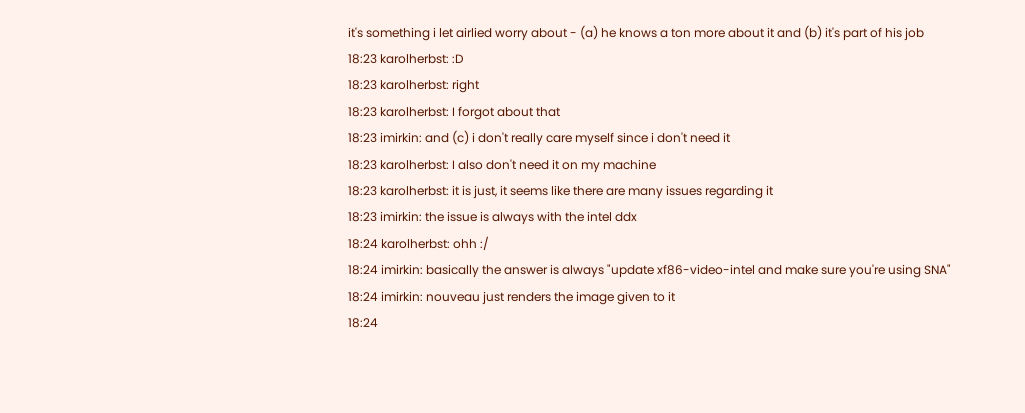it's something i let airlied worry about - (a) he knows a ton more about it and (b) it's part of his job
18:23 karolherbst: :D
18:23 karolherbst: right
18:23 karolherbst: I forgot about that
18:23 imirkin: and (c) i don't really care myself since i don't need it
18:23 karolherbst: I also don't need it on my machine
18:23 karolherbst: it is just, it seems like there are many issues regarding it
18:23 imirkin: the issue is always with the intel ddx
18:24 karolherbst: ohh :/
18:24 imirkin: basically the answer is always "update xf86-video-intel and make sure you're using SNA"
18:24 imirkin: nouveau just renders the image given to it
18:24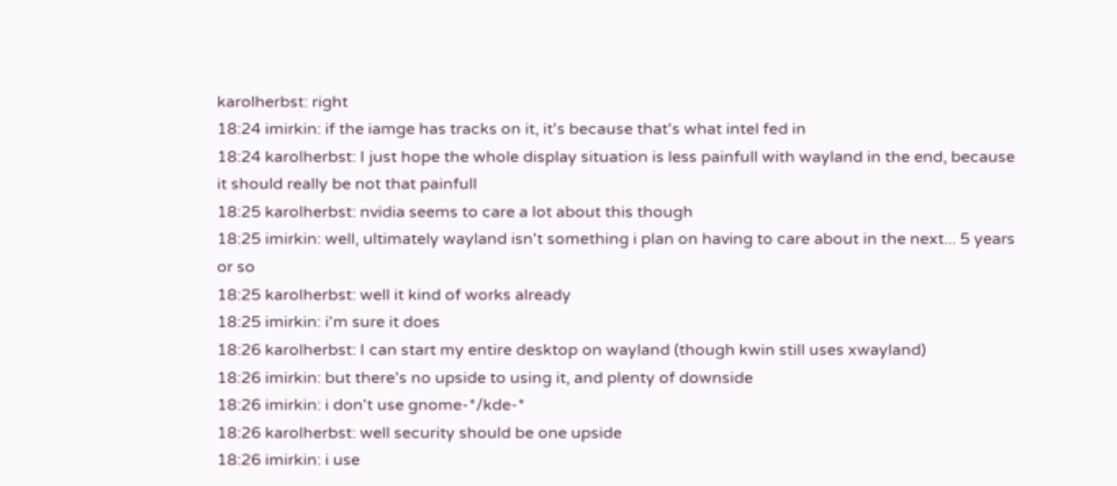karolherbst: right
18:24 imirkin: if the iamge has tracks on it, it's because that's what intel fed in
18:24 karolherbst: I just hope the whole display situation is less painfull with wayland in the end, because it should really be not that painfull
18:25 karolherbst: nvidia seems to care a lot about this though
18:25 imirkin: well, ultimately wayland isn't something i plan on having to care about in the next... 5 years or so
18:25 karolherbst: well it kind of works already
18:25 imirkin: i'm sure it does
18:26 karolherbst: I can start my entire desktop on wayland (though kwin still uses xwayland)
18:26 imirkin: but there's no upside to using it, and plenty of downside
18:26 imirkin: i don't use gnome-*/kde-*
18:26 karolherbst: well security should be one upside
18:26 imirkin: i use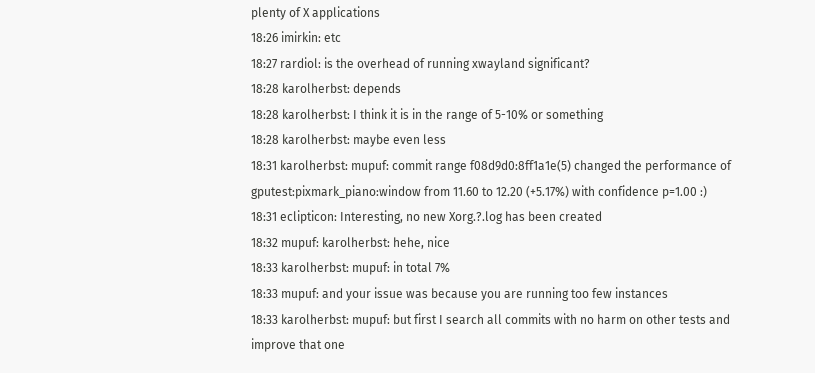plenty of X applications
18:26 imirkin: etc
18:27 rardiol: is the overhead of running xwayland significant?
18:28 karolherbst: depends
18:28 karolherbst: I think it is in the range of 5-10% or something
18:28 karolherbst: maybe even less
18:31 karolherbst: mupuf: commit range f08d9d0:8ff1a1e(5) changed the performance of gputest:pixmark_piano:window from 11.60 to 12.20 (+5.17%) with confidence p=1.00 :)
18:31 eclipticon: Interesting, no new Xorg.?.log has been created
18:32 mupuf: karolherbst: hehe, nice
18:33 karolherbst: mupuf: in total 7%
18:33 mupuf: and your issue was because you are running too few instances
18:33 karolherbst: mupuf: but first I search all commits with no harm on other tests and improve that one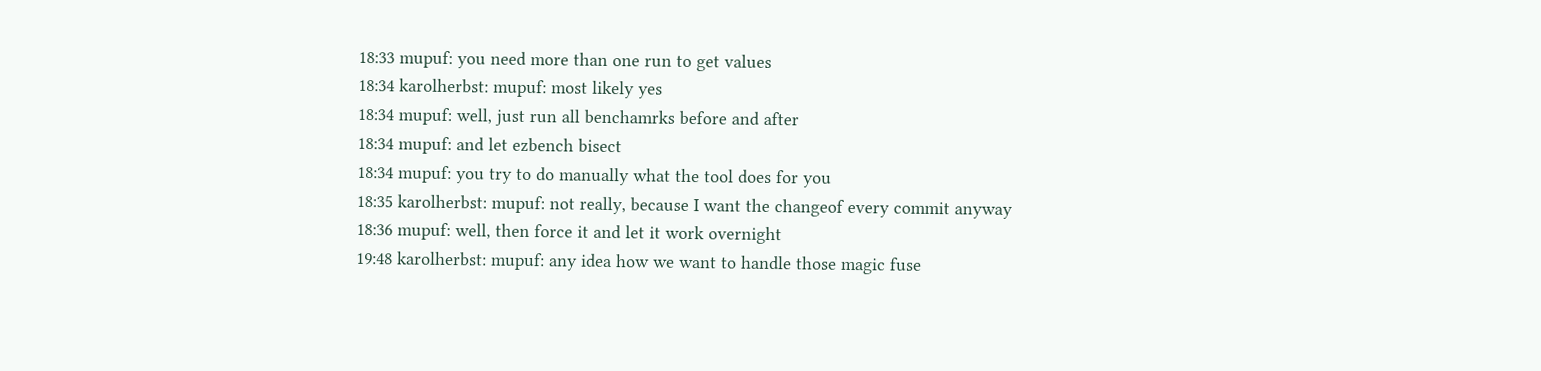18:33 mupuf: you need more than one run to get values
18:34 karolherbst: mupuf: most likely yes
18:34 mupuf: well, just run all benchamrks before and after
18:34 mupuf: and let ezbench bisect
18:34 mupuf: you try to do manually what the tool does for you
18:35 karolherbst: mupuf: not really, because I want the changeof every commit anyway
18:36 mupuf: well, then force it and let it work overnight
19:48 karolherbst: mupuf: any idea how we want to handle those magic fuse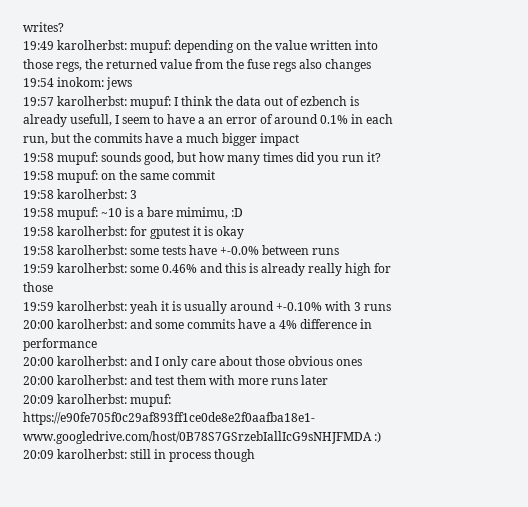writes?
19:49 karolherbst: mupuf: depending on the value written into those regs, the returned value from the fuse regs also changes
19:54 inokom: jews
19:57 karolherbst: mupuf: I think the data out of ezbench is already usefull, I seem to have a an error of around 0.1% in each run, but the commits have a much bigger impact
19:58 mupuf: sounds good, but how many times did you run it?
19:58 mupuf: on the same commit
19:58 karolherbst: 3
19:58 mupuf: ~10 is a bare mimimu, :D
19:58 karolherbst: for gputest it is okay
19:58 karolherbst: some tests have +-0.0% between runs
19:59 karolherbst: some 0.46% and this is already really high for those
19:59 karolherbst: yeah it is usually around +-0.10% with 3 runs
20:00 karolherbst: and some commits have a 4% difference in performance
20:00 karolherbst: and I only care about those obvious ones
20:00 karolherbst: and test them with more runs later
20:09 karolherbst: mupuf: https://e90fe705f0c29af893ff1ce0de8e2f0aafba18e1-www.googledrive.com/host/0B78S7GSrzebIallIcG9sNHJFMDA :)
20:09 karolherbst: still in process though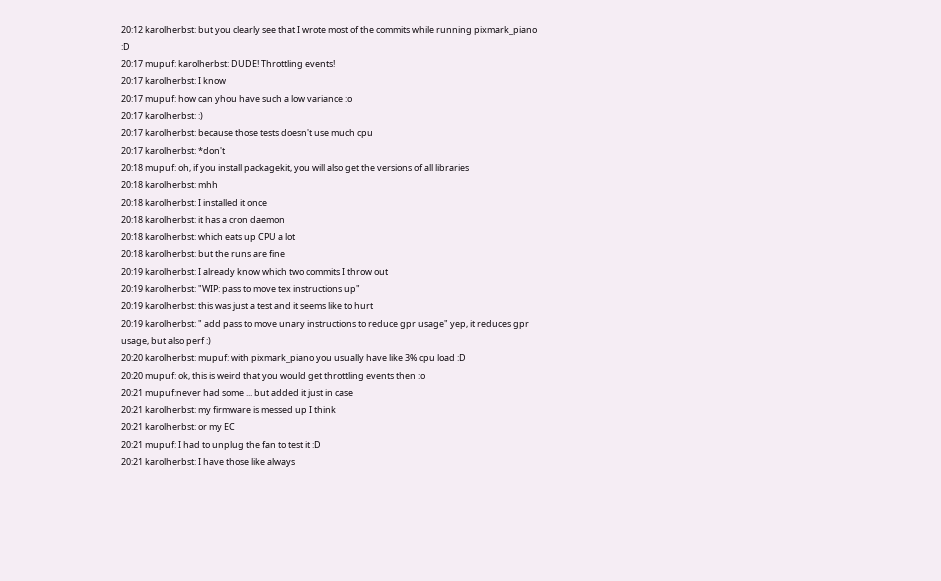20:12 karolherbst: but you clearly see that I wrote most of the commits while running pixmark_piano :D
20:17 mupuf: karolherbst: DUDE! Throttling events!
20:17 karolherbst: I know
20:17 mupuf: how can yhou have such a low variance :o
20:17 karolherbst: :)
20:17 karolherbst: because those tests doesn't use much cpu
20:17 karolherbst: *don't
20:18 mupuf: oh, if you install packagekit, you will also get the versions of all libraries
20:18 karolherbst: mhh
20:18 karolherbst: I installed it once
20:18 karolherbst: it has a cron daemon
20:18 karolherbst: which eats up CPU a lot
20:18 karolherbst: but the runs are fine
20:19 karolherbst: I already know which two commits I throw out
20:19 karolherbst: "WIP: pass to move tex instructions up"
20:19 karolherbst: this was just a test and it seems like to hurt
20:19 karolherbst: " add pass to move unary instructions to reduce gpr usage" yep, it reduces gpr usage, but also perf :)
20:20 karolherbst: mupuf: with pixmark_piano you usually have like 3% cpu load :D
20:20 mupuf: ok, this is weird that you would get throttling events then :o
20:21 mupuf:never had some ... but added it just in case
20:21 karolherbst: my firmware is messed up I think
20:21 karolherbst: or my EC
20:21 mupuf: I had to unplug the fan to test it :D
20:21 karolherbst: I have those like always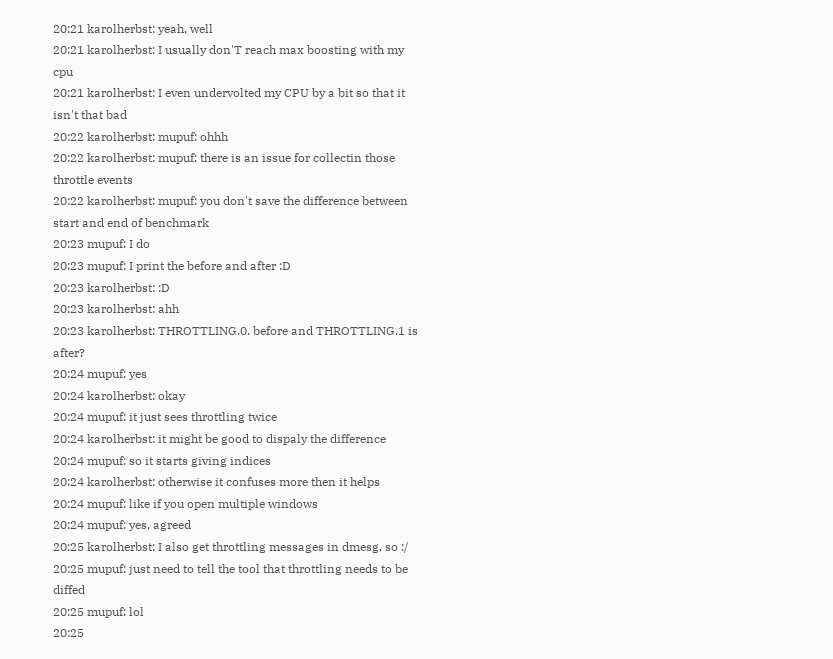20:21 karolherbst: yeah, well
20:21 karolherbst: I usually don'T reach max boosting with my cpu
20:21 karolherbst: I even undervolted my CPU by a bit so that it isn't that bad
20:22 karolherbst: mupuf: ohhh
20:22 karolherbst: mupuf: there is an issue for collectin those throttle events
20:22 karolherbst: mupuf: you don't save the difference between start and end of benchmark
20:23 mupuf: I do
20:23 mupuf: I print the before and after :D
20:23 karolherbst: :D
20:23 karolherbst: ahh
20:23 karolherbst: THROTTLING.0. before and THROTTLING.1 is after?
20:24 mupuf: yes
20:24 karolherbst: okay
20:24 mupuf: it just sees throttling twice
20:24 karolherbst: it might be good to dispaly the difference
20:24 mupuf: so it starts giving indices
20:24 karolherbst: otherwise it confuses more then it helps
20:24 mupuf: like if you open multiple windows
20:24 mupuf: yes, agreed
20:25 karolherbst: I also get throttling messages in dmesg, so :/
20:25 mupuf: just need to tell the tool that throttling needs to be diffed
20:25 mupuf: lol
20:25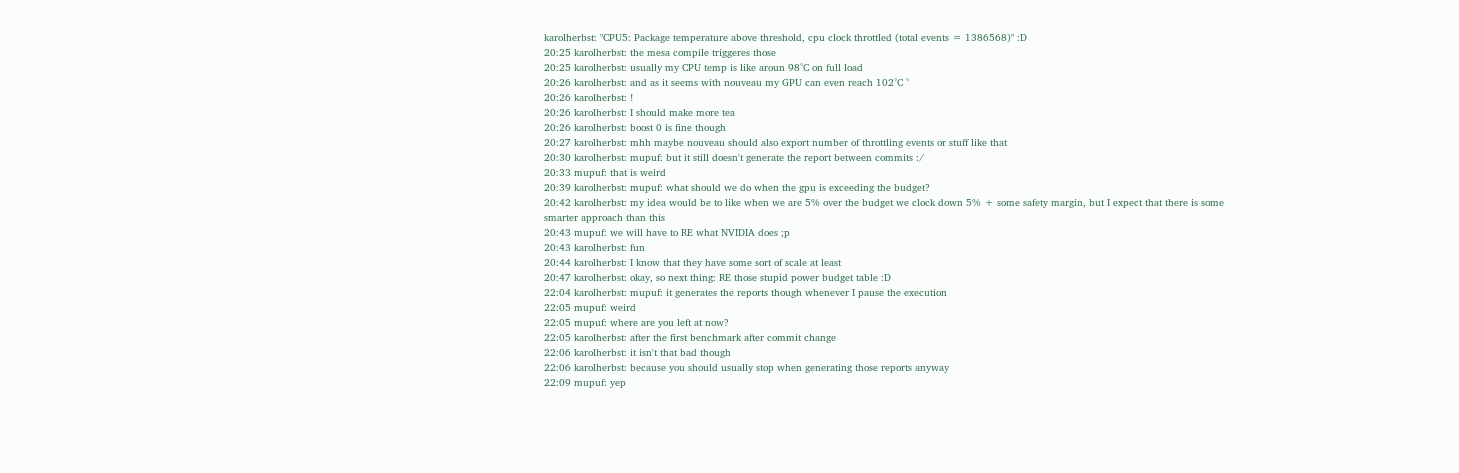karolherbst: "CPU5: Package temperature above threshold, cpu clock throttled (total events = 1386568)" :D
20:25 karolherbst: the mesa compile triggeres those
20:25 karolherbst: usually my CPU temp is like aroun 98°C on full load
20:26 karolherbst: and as it seems with nouveau my GPU can even reach 102°C °
20:26 karolherbst: !
20:26 karolherbst: I should make more tea
20:26 karolherbst: boost 0 is fine though
20:27 karolherbst: mhh maybe nouveau should also export number of throttling events or stuff like that
20:30 karolherbst: mupuf: but it still doesn't generate the report between commits :/
20:33 mupuf: that is weird
20:39 karolherbst: mupuf: what should we do when the gpu is exceeding the budget?
20:42 karolherbst: my idea would be to like when we are 5% over the budget we clock down 5% + some safety margin, but I expect that there is some smarter approach than this
20:43 mupuf: we will have to RE what NVIDIA does ;p
20:43 karolherbst: fun
20:44 karolherbst: I know that they have some sort of scale at least
20:47 karolherbst: okay, so next thing: RE those stupid power budget table :D
22:04 karolherbst: mupuf: it generates the reports though whenever I pause the execution
22:05 mupuf: weird
22:05 mupuf: where are you left at now?
22:05 karolherbst: after the first benchmark after commit change
22:06 karolherbst: it isn't that bad though
22:06 karolherbst: because you should usually stop when generating those reports anyway
22:09 mupuf: yep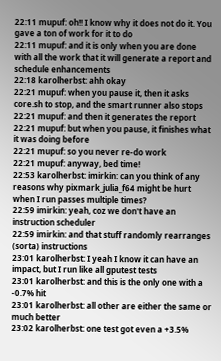22:11 mupuf: oh!! I know why it does not do it. You gave a ton of work for it to do
22:11 mupuf: and it is only when you are done with all the work that it will generate a report and schedule enhancements
22:18 karolherbst: ahh okay
22:21 mupuf: when you pause it, then it asks core.sh to stop, and the smart runner also stops
22:21 mupuf: and then it generates the report
22:21 mupuf: but when you pause, it finishes what it was doing before
22:21 mupuf: so you never re-do work
22:21 mupuf: anyway, bed time!
22:53 karolherbst: imirkin: can you think of any reasons why pixmark_julia_f64 might be hurt when I run passes multiple times?
22:59 imirkin: yeah, coz we don't have an instruction scheduler
22:59 imirkin: and that stuff randomly rearranges (sorta) instructions
23:01 karolherbst: I yeah I know it can have an impact, but I run like all gputest tests
23:01 karolherbst: and this is the only one with a -0.7% hit
23:01 karolherbst: all other are either the same or much better
23:02 karolherbst: one test got even a +3.5%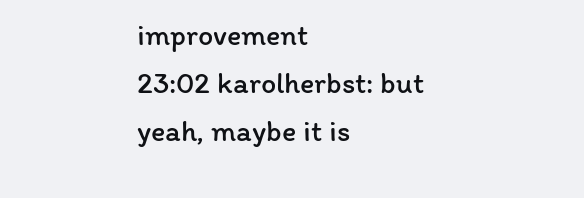improvement
23:02 karolherbst: but yeah, maybe it is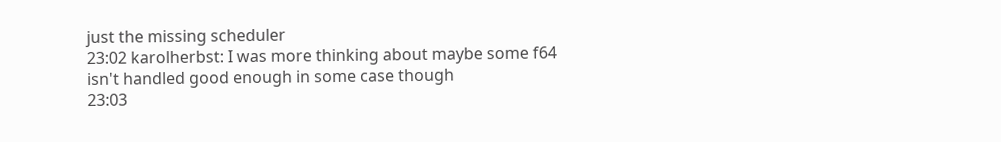just the missing scheduler
23:02 karolherbst: I was more thinking about maybe some f64 isn't handled good enough in some case though
23:03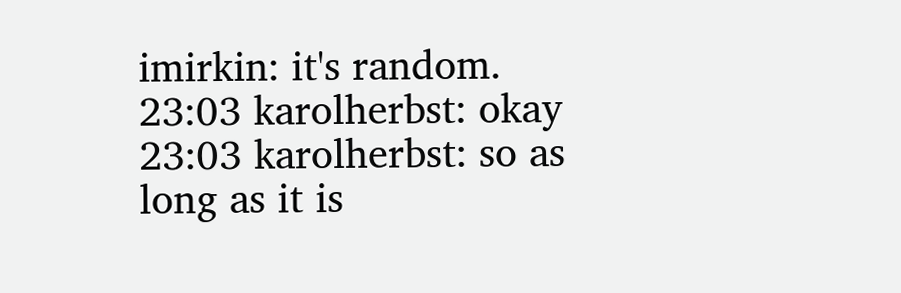imirkin: it's random.
23:03 karolherbst: okay
23:03 karolherbst: so as long as it is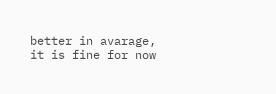better in avarage, it is fine for now